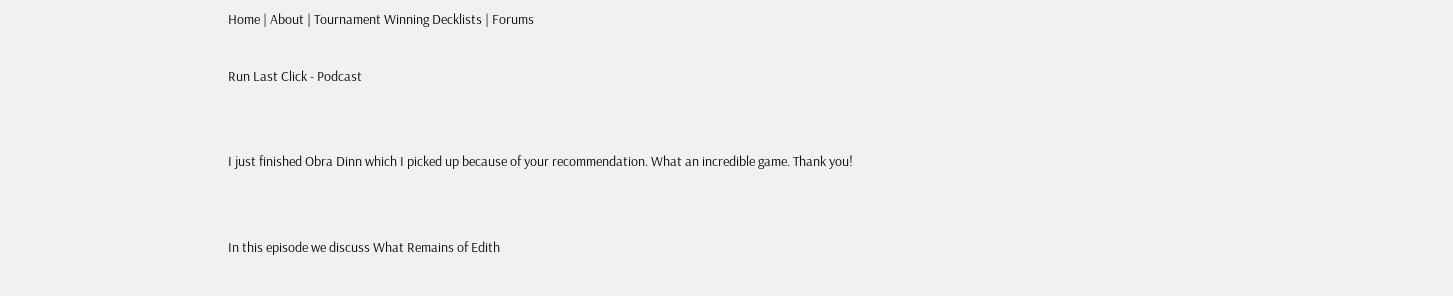Home | About | Tournament Winning Decklists | Forums

Run Last Click - Podcast


I just finished Obra Dinn which I picked up because of your recommendation. What an incredible game. Thank you!


In this episode we discuss What Remains of Edith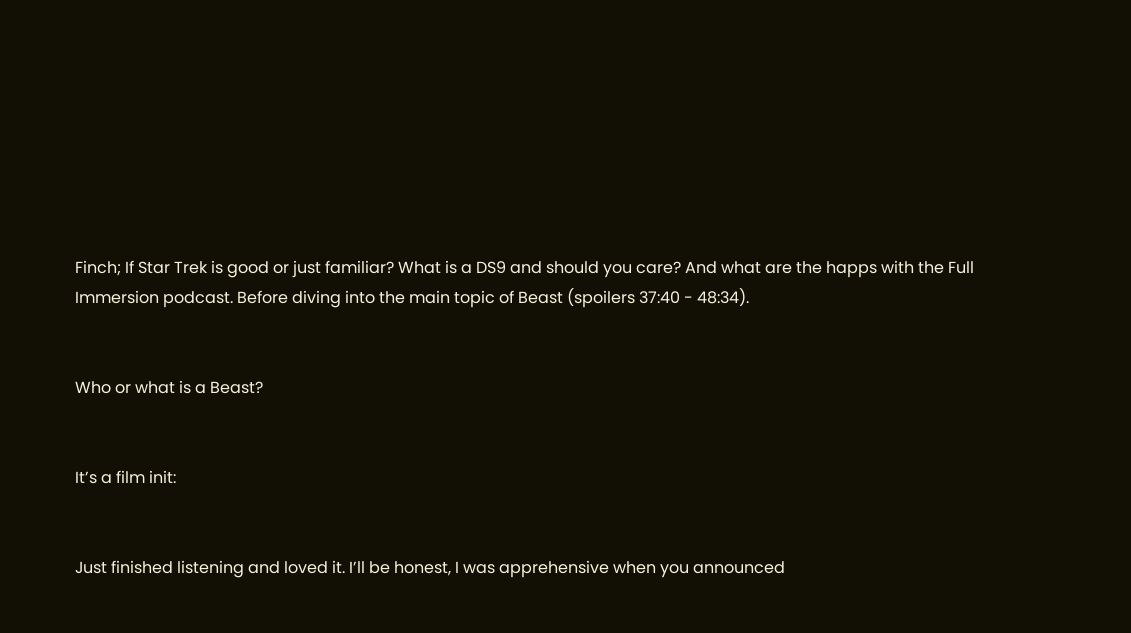Finch; If Star Trek is good or just familiar? What is a DS9 and should you care? And what are the happs with the Full Immersion podcast. Before diving into the main topic of Beast (spoilers 37:40 - 48:34).


Who or what is a Beast?


It’s a film init:


Just finished listening and loved it. I’ll be honest, I was apprehensive when you announced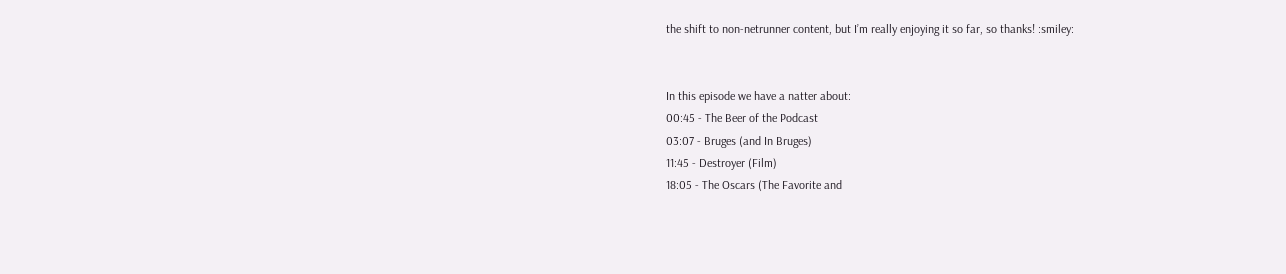the shift to non-netrunner content, but I’m really enjoying it so far, so thanks! :smiley:


In this episode we have a natter about:
00:45 - The Beer of the Podcast
03:07 - Bruges (and In Bruges)
11:45 - Destroyer (Film)
18:05 - The Oscars (The Favorite and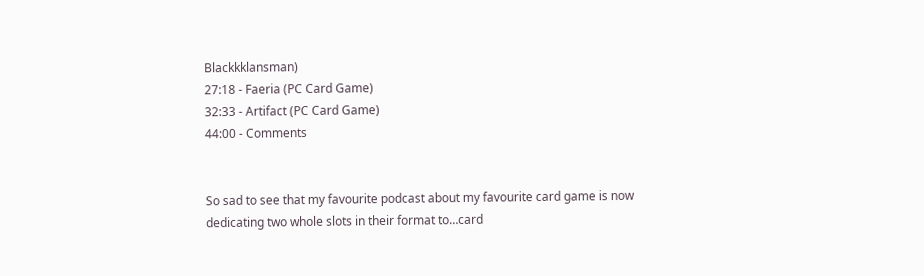Blackkklansman)
27:18 - Faeria (PC Card Game)
32:33 - Artifact (PC Card Game)
44:00 - Comments


So sad to see that my favourite podcast about my favourite card game is now dedicating two whole slots in their format to…card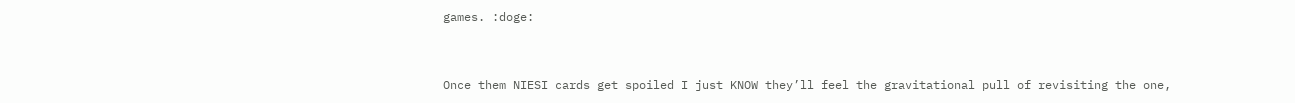games. :doge:


Once them NIESI cards get spoiled I just KNOW they’ll feel the gravitational pull of revisiting the one,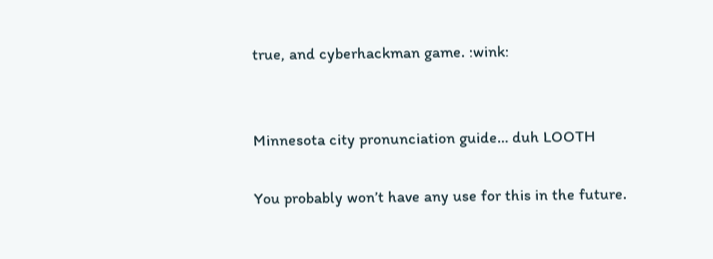true, and cyberhackman game. :wink:


Minnesota city pronunciation guide… duh LOOTH

You probably won’t have any use for this in the future.